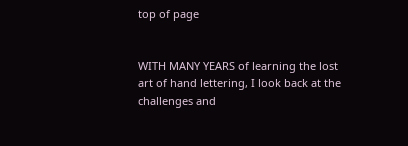top of page


WITH MANY YEARS of learning the lost art of hand lettering, I look back at the challenges and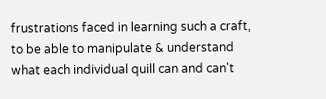frustrations faced in learning such a craft, to be able to manipulate & understand what each individual quill can and can't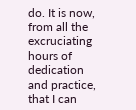do. It is now, from all the excruciating hours of dedication and practice, that I can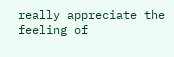really appreciate the feeling of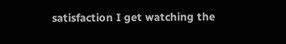satisfaction I get watching the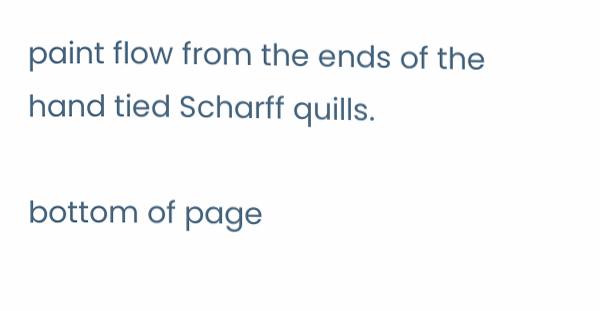paint flow from the ends of the hand tied Scharff quills.

bottom of page